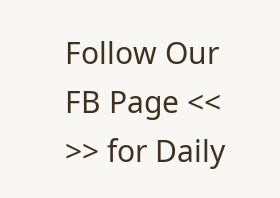Follow Our FB Page << >> for Daily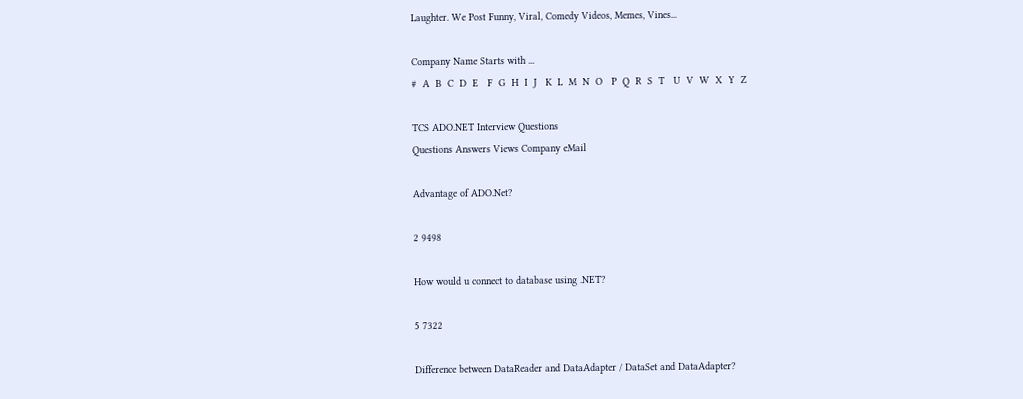Laughter. We Post Funny, Viral, Comedy Videos, Memes, Vines...

Company Name Starts with ...
#  A  B  C  D  E   F  G  H  I  J   K  L  M  N  O   P  Q  R  S  T   U  V  W  X  Y  Z

TCS ADO.NET Interview Questions
Questions Answers Views Company eMail

Advantage of ADO.Net?

2 9498

How would u connect to database using .NET?

5 7322

Difference between DataReader and DataAdapter / DataSet and DataAdapter?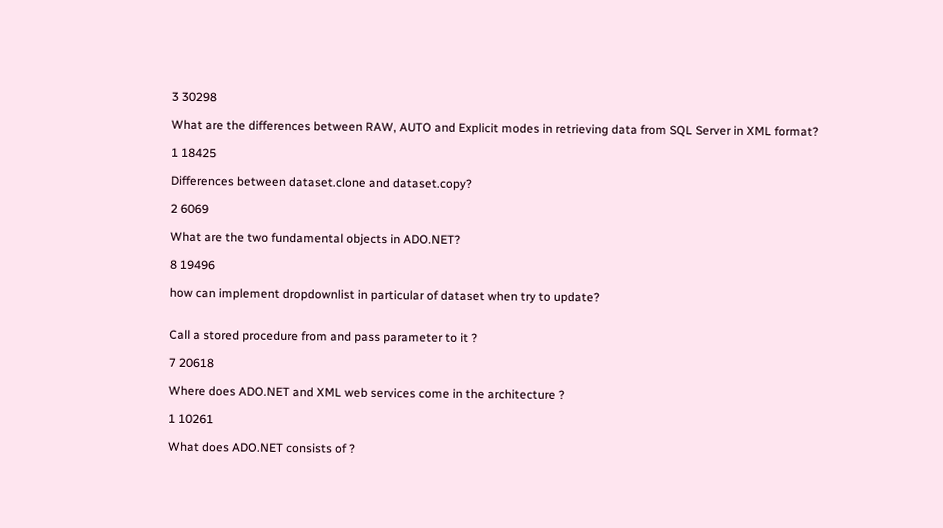3 30298

What are the differences between RAW, AUTO and Explicit modes in retrieving data from SQL Server in XML format?

1 18425

Differences between dataset.clone and dataset.copy?

2 6069

What are the two fundamental objects in ADO.NET?

8 19496

how can implement dropdownlist in particular of dataset when try to update?


Call a stored procedure from and pass parameter to it ?

7 20618

Where does ADO.NET and XML web services come in the architecture ?

1 10261

What does ADO.NET consists of ?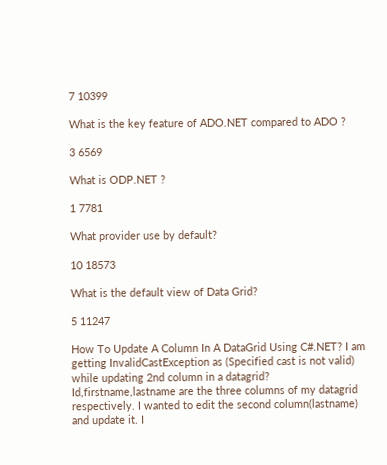7 10399

What is the key feature of ADO.NET compared to ADO ?

3 6569

What is ODP.NET ?

1 7781

What provider use by default?

10 18573

What is the default view of Data Grid?

5 11247

How To Update A Column In A DataGrid Using C#.NET? I am getting InvalidCastException as (Specified cast is not valid) while updating 2nd column in a datagrid? Id,firstname,lastname are the three columns of my datagrid respectively. I wanted to edit the second column(lastname) and update it. I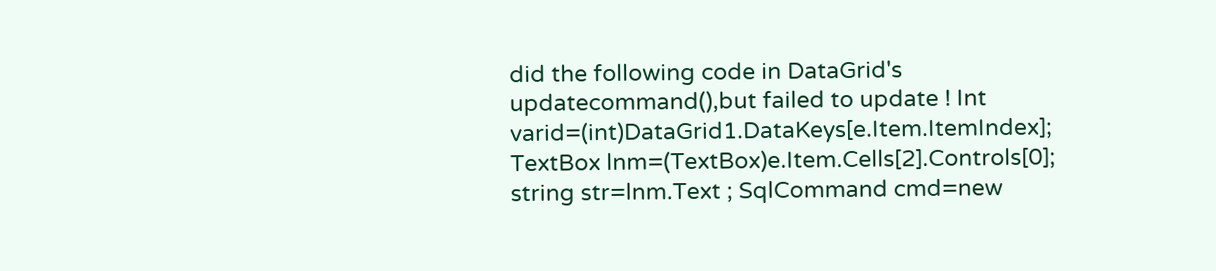did the following code in DataGrid's updatecommand(),but failed to update ! Int varid=(int)DataGrid1.DataKeys[e.Item.ItemIndex]; TextBox lnm=(TextBox)e.Item.Cells[2].Controls[0]; string str=lnm.Text ; SqlCommand cmd=new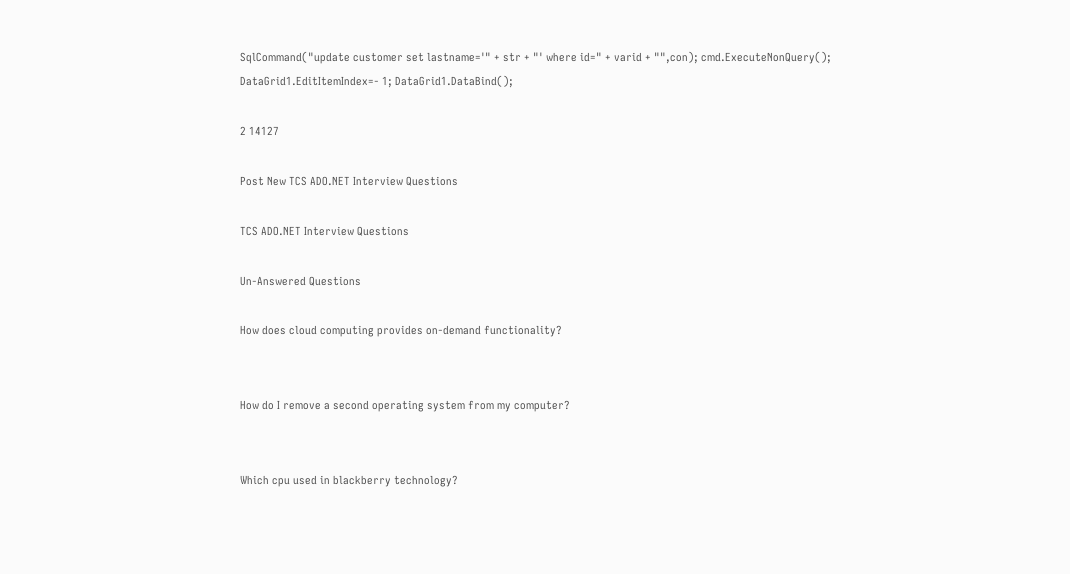SqlCommand("update customer set lastname='" + str + "' where id=" + varid + "",con); cmd.ExecuteNonQuery(); DataGrid1.EditItemIndex=- 1; DataGrid1.DataBind();

2 14127

Post New TCS ADO.NET Interview Questions

TCS ADO.NET Interview Questions

Un-Answered Questions

How does cloud computing provides on-demand functionality?


How do I remove a second operating system from my computer?


Which cpu used in blackberry technology?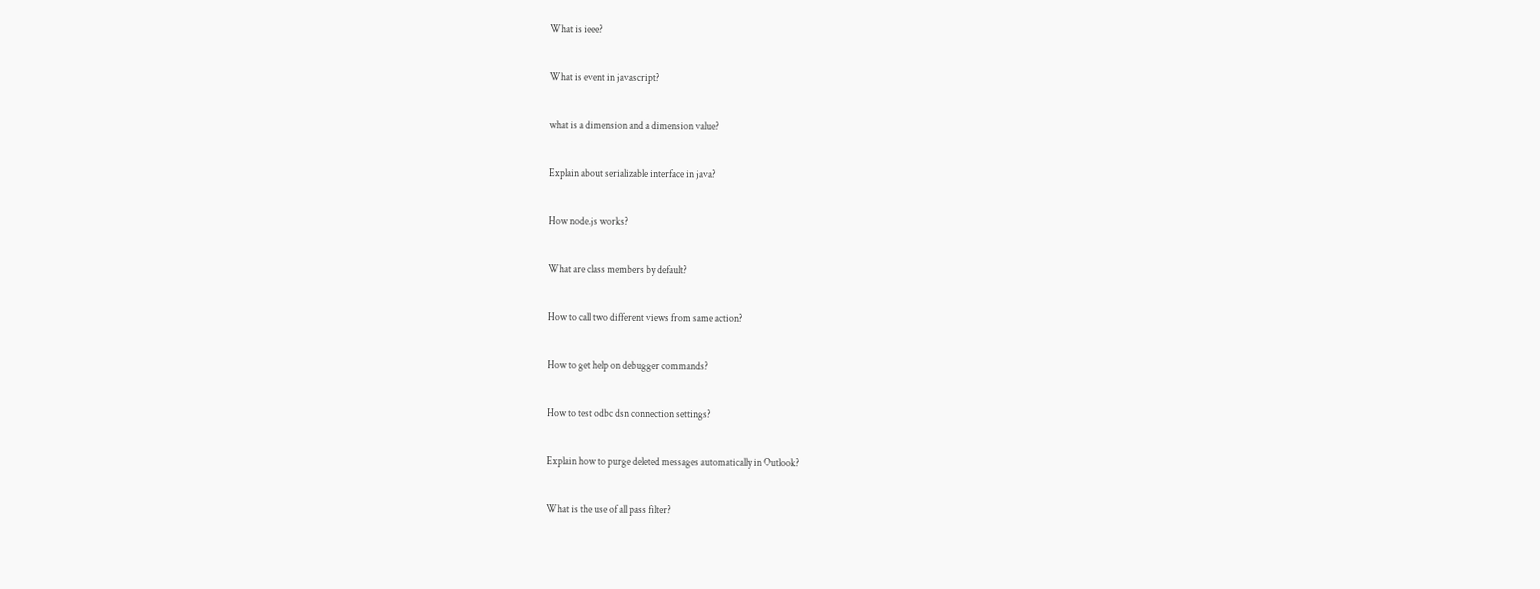What is ieee?


What is event in javascript?


what is a dimension and a dimension value?


Explain about serializable interface in java?


How node.js works?


What are class members by default?


How to call two different views from same action?


How to get help on debugger commands?


How to test odbc dsn connection settings?


Explain how to purge deleted messages automatically in Outlook?


What is the use of all pass filter?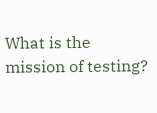What is the mission of testing?